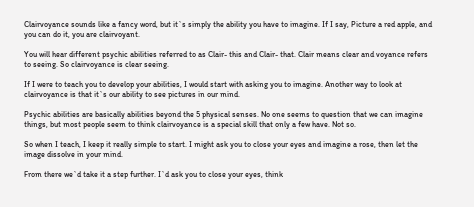Clairvoyance sounds like a fancy word, but it`s simply the ability you have to imagine. If I say, Picture a red apple, and you can do it, you are clairvoyant.

You will hear different psychic abilities referred to as Clair- this and Clair- that. Clair means clear and voyance refers to seeing. So clairvoyance is clear seeing.

If I were to teach you to develop your abilities, I would start with asking you to imagine. Another way to look at clairvoyance is that it`s our ability to see pictures in our mind.

Psychic abilities are basically abilities beyond the 5 physical senses. No one seems to question that we can imagine things, but most people seem to think clairvoyance is a special skill that only a few have. Not so.

So when I teach, I keep it really simple to start. I might ask you to close your eyes and imagine a rose, then let the image dissolve in your mind.

From there we`d take it a step further. I`d ask you to close your eyes, think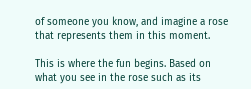of someone you know, and imagine a rose that represents them in this moment.

This is where the fun begins. Based on what you see in the rose such as its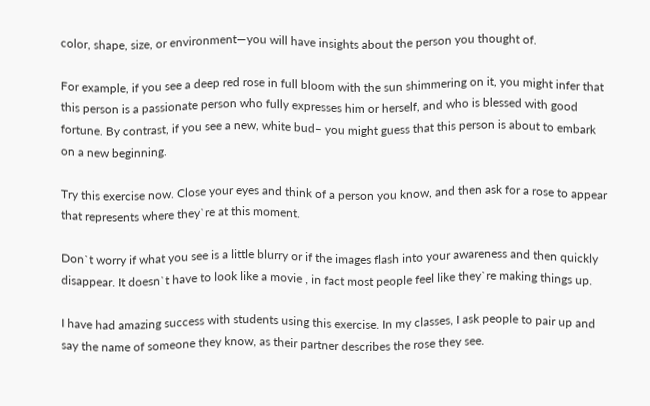color, shape, size, or environment—you will have insights about the person you thought of.

For example, if you see a deep red rose in full bloom with the sun shimmering on it, you might infer that this person is a passionate person who fully expresses him or herself, and who is blessed with good fortune. By contrast, if you see a new, white bud– you might guess that this person is about to embark on a new beginning.

Try this exercise now. Close your eyes and think of a person you know, and then ask for a rose to appear that represents where they`re at this moment.

Don`t worry if what you see is a little blurry or if the images flash into your awareness and then quickly disappear. It doesn`t have to look like a movie , in fact most people feel like they`re making things up.

I have had amazing success with students using this exercise. In my classes, I ask people to pair up and say the name of someone they know, as their partner describes the rose they see.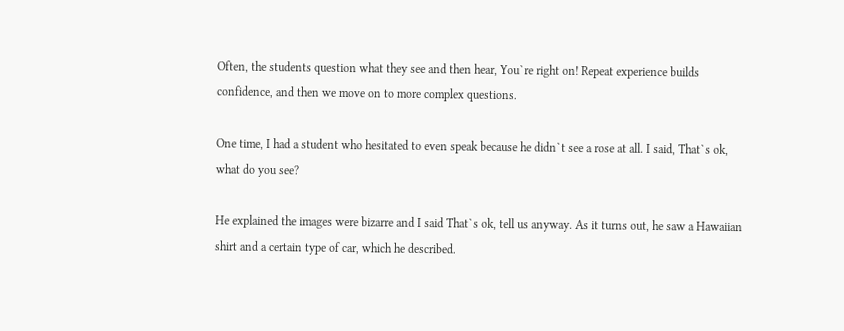Often, the students question what they see and then hear, You`re right on! Repeat experience builds confidence, and then we move on to more complex questions.

One time, I had a student who hesitated to even speak because he didn`t see a rose at all. I said, That`s ok, what do you see?

He explained the images were bizarre and I said That`s ok, tell us anyway. As it turns out, he saw a Hawaiian shirt and a certain type of car, which he described.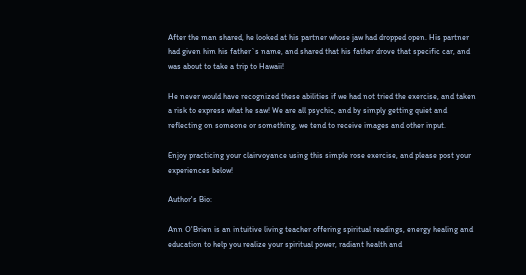After the man shared, he looked at his partner whose jaw had dropped open. His partner had given him his father`s name, and shared that his father drove that specific car, and was about to take a trip to Hawaii!

He never would have recognized these abilities if we had not tried the exercise, and taken a risk to express what he saw! We are all psychic, and by simply getting quiet and reflecting on someone or something, we tend to receive images and other input.

Enjoy practicing your clairvoyance using this simple rose exercise, and please post your experiences below!

Author's Bio:

Ann O'Brien is an intuitive living teacher offering spiritual readings, energy healing and education to help you realize your spiritual power, radiant health and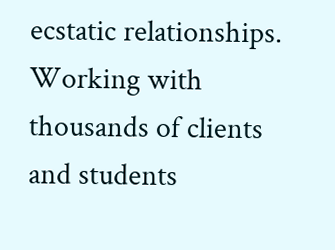ecstatic relationships. Working with thousands of clients and students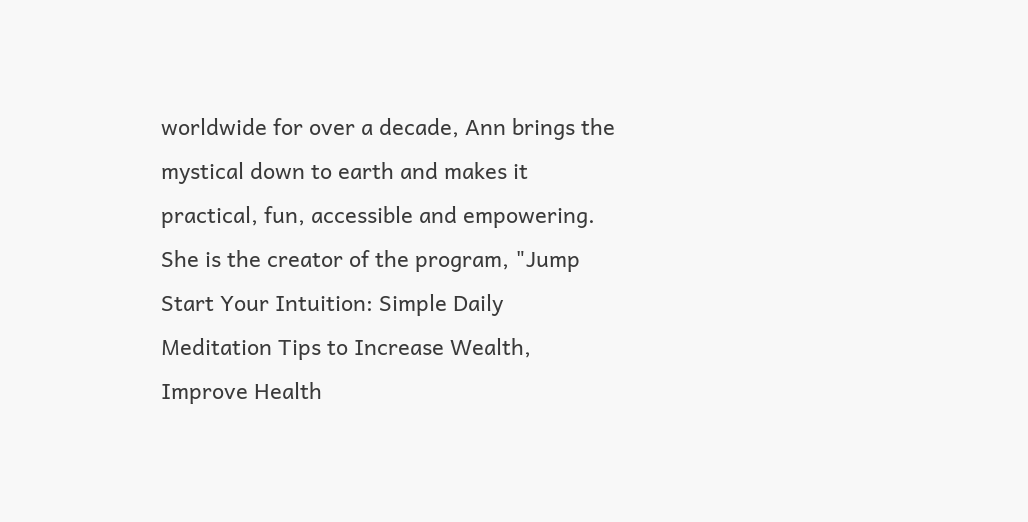worldwide for over a decade, Ann brings the mystical down to earth and makes it practical, fun, accessible and empowering. She is the creator of the program, "Jump Start Your Intuition: Simple Daily Meditation Tips to Increase Wealth, Improve Health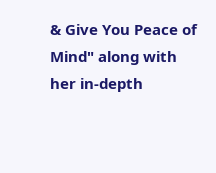& Give You Peace of Mind" along with her in-depth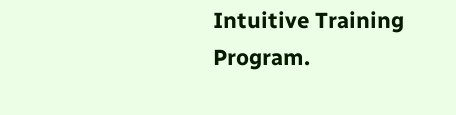Intuitive Training Program.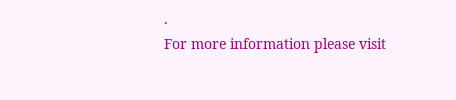.
For more information please visit